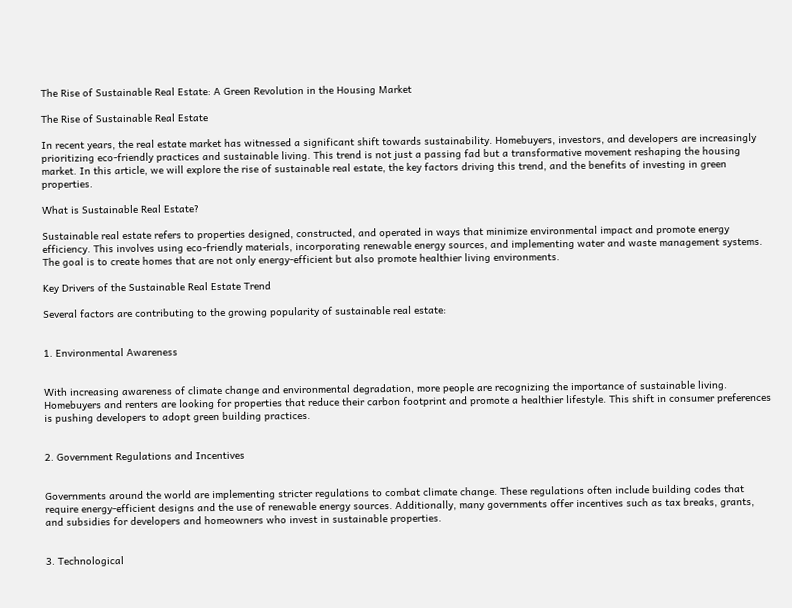The Rise of Sustainable Real Estate: A Green Revolution in the Housing Market

The Rise of Sustainable Real Estate

In recent years, the real estate market has witnessed a significant shift towards sustainability. Homebuyers, investors, and developers are increasingly prioritizing eco-friendly practices and sustainable living. This trend is not just a passing fad but a transformative movement reshaping the housing market. In this article, we will explore the rise of sustainable real estate, the key factors driving this trend, and the benefits of investing in green properties.

What is Sustainable Real Estate?

Sustainable real estate refers to properties designed, constructed, and operated in ways that minimize environmental impact and promote energy efficiency. This involves using eco-friendly materials, incorporating renewable energy sources, and implementing water and waste management systems. The goal is to create homes that are not only energy-efficient but also promote healthier living environments.

Key Drivers of the Sustainable Real Estate Trend

Several factors are contributing to the growing popularity of sustainable real estate:


1. Environmental Awareness


With increasing awareness of climate change and environmental degradation, more people are recognizing the importance of sustainable living. Homebuyers and renters are looking for properties that reduce their carbon footprint and promote a healthier lifestyle. This shift in consumer preferences is pushing developers to adopt green building practices.


2. Government Regulations and Incentives


Governments around the world are implementing stricter regulations to combat climate change. These regulations often include building codes that require energy-efficient designs and the use of renewable energy sources. Additionally, many governments offer incentives such as tax breaks, grants, and subsidies for developers and homeowners who invest in sustainable properties.


3. Technological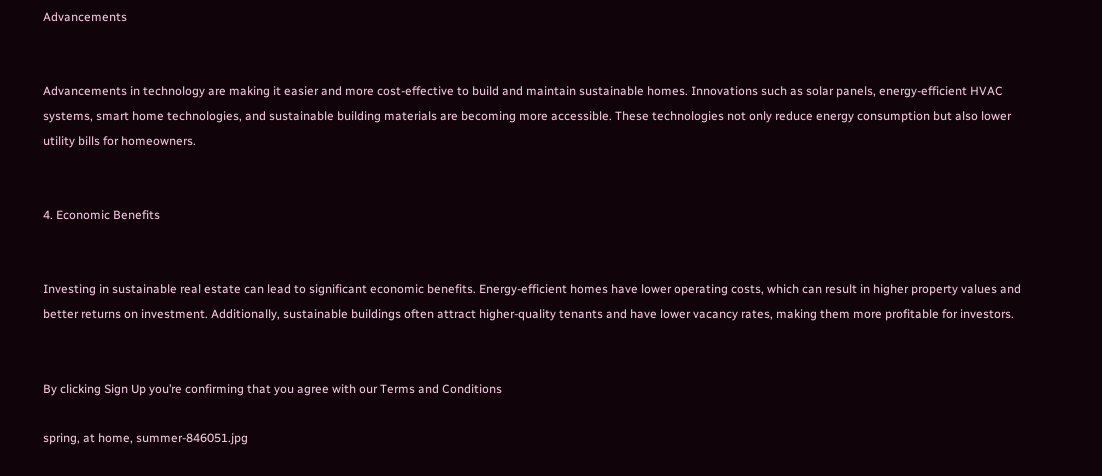Advancements


Advancements in technology are making it easier and more cost-effective to build and maintain sustainable homes. Innovations such as solar panels, energy-efficient HVAC systems, smart home technologies, and sustainable building materials are becoming more accessible. These technologies not only reduce energy consumption but also lower utility bills for homeowners.


4. Economic Benefits


Investing in sustainable real estate can lead to significant economic benefits. Energy-efficient homes have lower operating costs, which can result in higher property values and better returns on investment. Additionally, sustainable buildings often attract higher-quality tenants and have lower vacancy rates, making them more profitable for investors.


By clicking Sign Up you’re confirming that you agree with our Terms and Conditions

spring, at home, summer-846051.jpg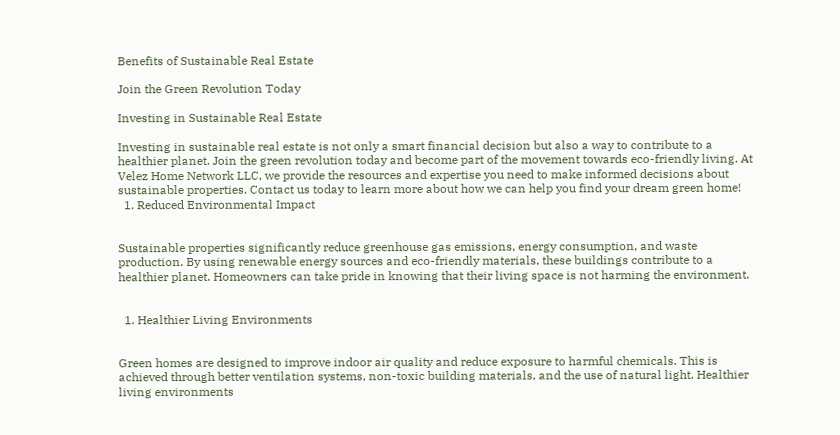Benefits of Sustainable Real Estate

Join the Green Revolution Today

Investing in Sustainable Real Estate

Investing in sustainable real estate is not only a smart financial decision but also a way to contribute to a healthier planet. Join the green revolution today and become part of the movement towards eco-friendly living. At Velez Home Network LLC, we provide the resources and expertise you need to make informed decisions about sustainable properties. Contact us today to learn more about how we can help you find your dream green home!
  1. Reduced Environmental Impact


Sustainable properties significantly reduce greenhouse gas emissions, energy consumption, and waste production. By using renewable energy sources and eco-friendly materials, these buildings contribute to a healthier planet. Homeowners can take pride in knowing that their living space is not harming the environment.


  1. Healthier Living Environments


Green homes are designed to improve indoor air quality and reduce exposure to harmful chemicals. This is achieved through better ventilation systems, non-toxic building materials, and the use of natural light. Healthier living environments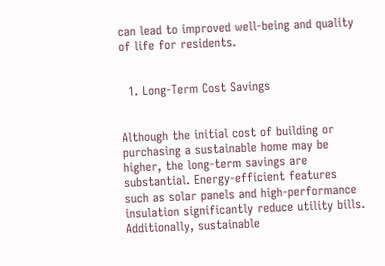can lead to improved well-being and quality of life for residents.


  1. Long-Term Cost Savings


Although the initial cost of building or purchasing a sustainable home may be higher, the long-term savings are substantial. Energy-efficient features such as solar panels and high-performance insulation significantly reduce utility bills. Additionally, sustainable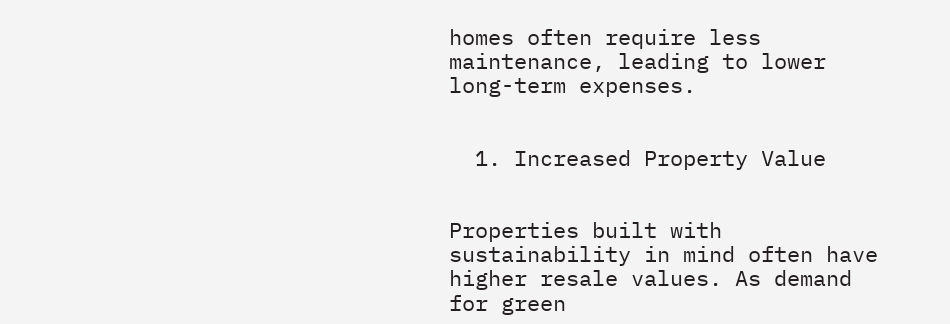homes often require less maintenance, leading to lower long-term expenses.


  1. Increased Property Value


Properties built with sustainability in mind often have higher resale values. As demand for green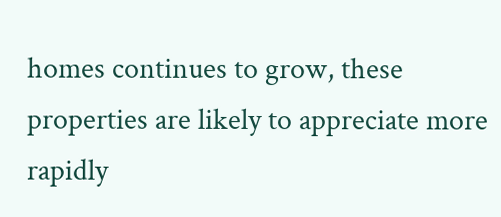homes continues to grow, these properties are likely to appreciate more rapidly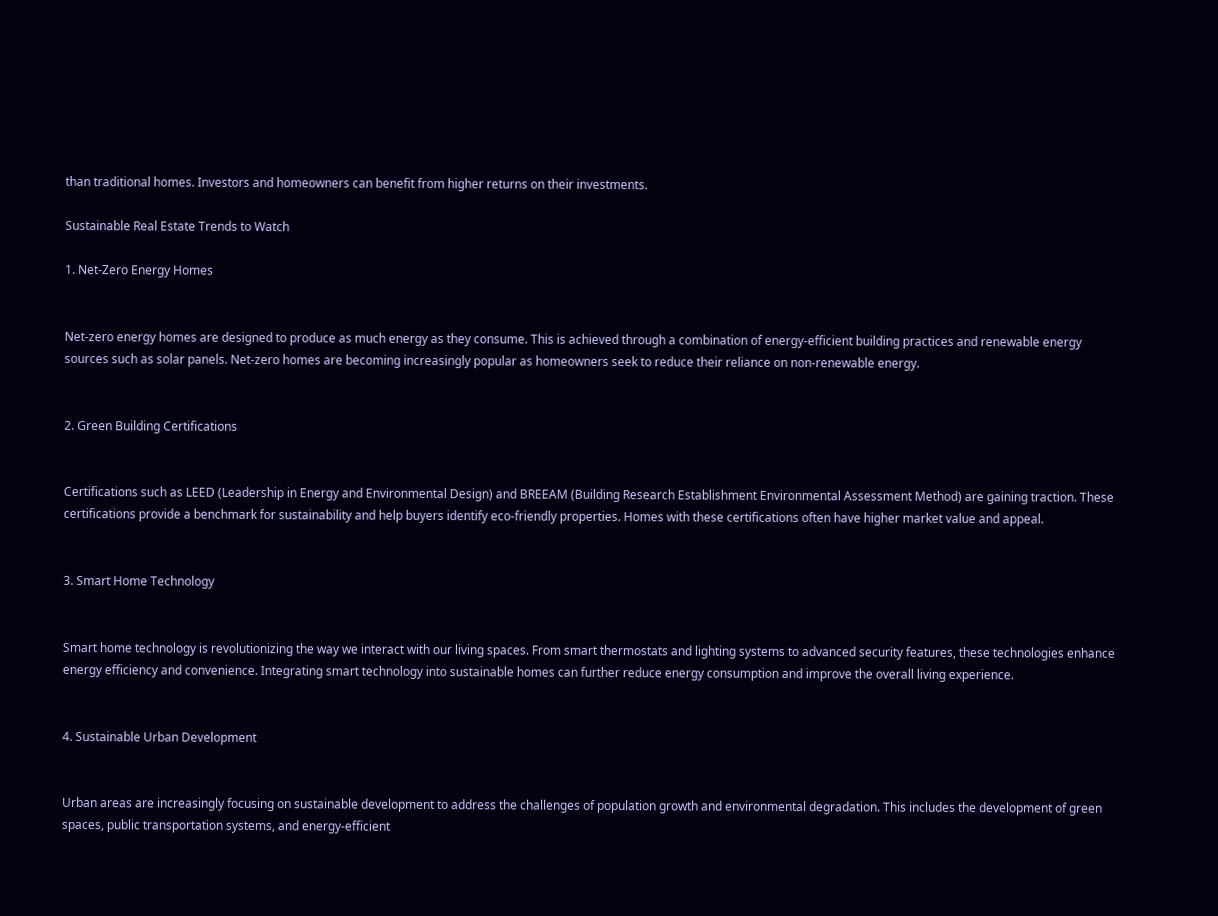than traditional homes. Investors and homeowners can benefit from higher returns on their investments.

Sustainable Real Estate Trends to Watch

1. Net-Zero Energy Homes


Net-zero energy homes are designed to produce as much energy as they consume. This is achieved through a combination of energy-efficient building practices and renewable energy sources such as solar panels. Net-zero homes are becoming increasingly popular as homeowners seek to reduce their reliance on non-renewable energy.


2. Green Building Certifications


Certifications such as LEED (Leadership in Energy and Environmental Design) and BREEAM (Building Research Establishment Environmental Assessment Method) are gaining traction. These certifications provide a benchmark for sustainability and help buyers identify eco-friendly properties. Homes with these certifications often have higher market value and appeal.


3. Smart Home Technology


Smart home technology is revolutionizing the way we interact with our living spaces. From smart thermostats and lighting systems to advanced security features, these technologies enhance energy efficiency and convenience. Integrating smart technology into sustainable homes can further reduce energy consumption and improve the overall living experience.


4. Sustainable Urban Development


Urban areas are increasingly focusing on sustainable development to address the challenges of population growth and environmental degradation. This includes the development of green spaces, public transportation systems, and energy-efficient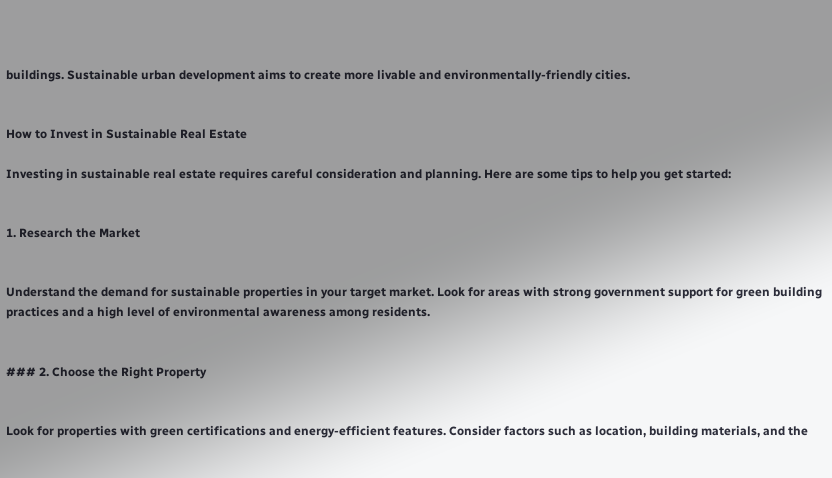buildings. Sustainable urban development aims to create more livable and environmentally-friendly cities.


How to Invest in Sustainable Real Estate

Investing in sustainable real estate requires careful consideration and planning. Here are some tips to help you get started:


1. Research the Market


Understand the demand for sustainable properties in your target market. Look for areas with strong government support for green building practices and a high level of environmental awareness among residents.


### 2. Choose the Right Property


Look for properties with green certifications and energy-efficient features. Consider factors such as location, building materials, and the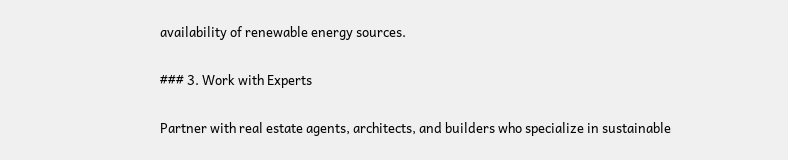availability of renewable energy sources.


### 3. Work with Experts


Partner with real estate agents, architects, and builders who specialize in sustainable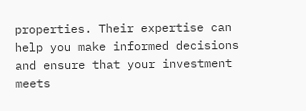properties. Their expertise can help you make informed decisions and ensure that your investment meets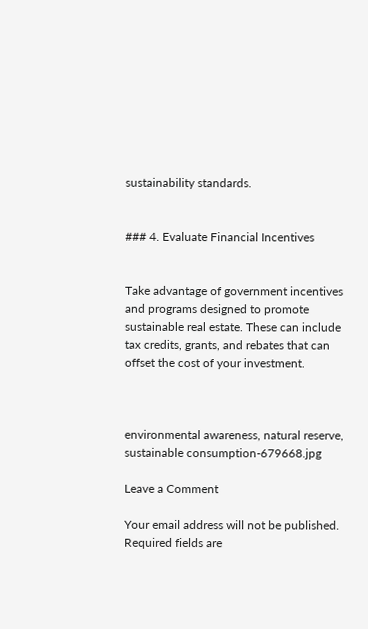sustainability standards.


### 4. Evaluate Financial Incentives


Take advantage of government incentives and programs designed to promote sustainable real estate. These can include tax credits, grants, and rebates that can offset the cost of your investment.



environmental awareness, natural reserve, sustainable consumption-679668.jpg

Leave a Comment

Your email address will not be published. Required fields are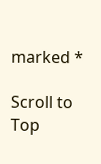marked *

Scroll to Top